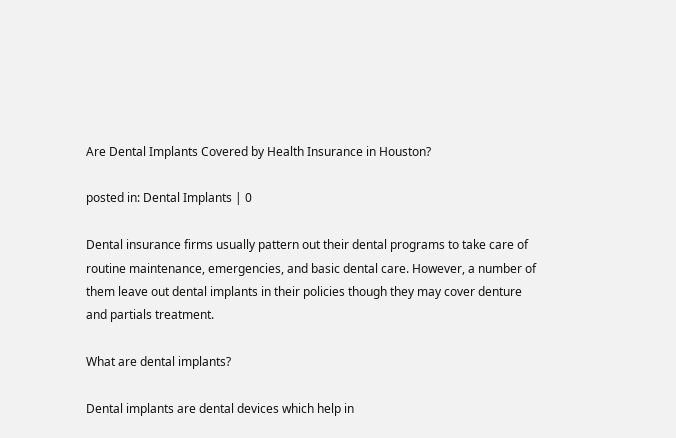Are Dental Implants Covered by Health Insurance in Houston?

posted in: Dental Implants | 0

Dental insurance firms usually pattern out their dental programs to take care of routine maintenance, emergencies, and basic dental care. However, a number of them leave out dental implants in their policies though they may cover denture and partials treatment.

What are dental implants?

Dental implants are dental devices which help in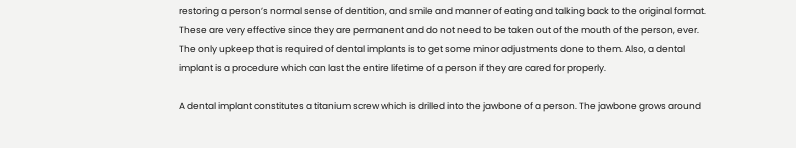restoring a person’s normal sense of dentition, and smile and manner of eating and talking back to the original format. These are very effective since they are permanent and do not need to be taken out of the mouth of the person, ever. The only upkeep that is required of dental implants is to get some minor adjustments done to them. Also, a dental implant is a procedure which can last the entire lifetime of a person if they are cared for properly.

A dental implant constitutes a titanium screw which is drilled into the jawbone of a person. The jawbone grows around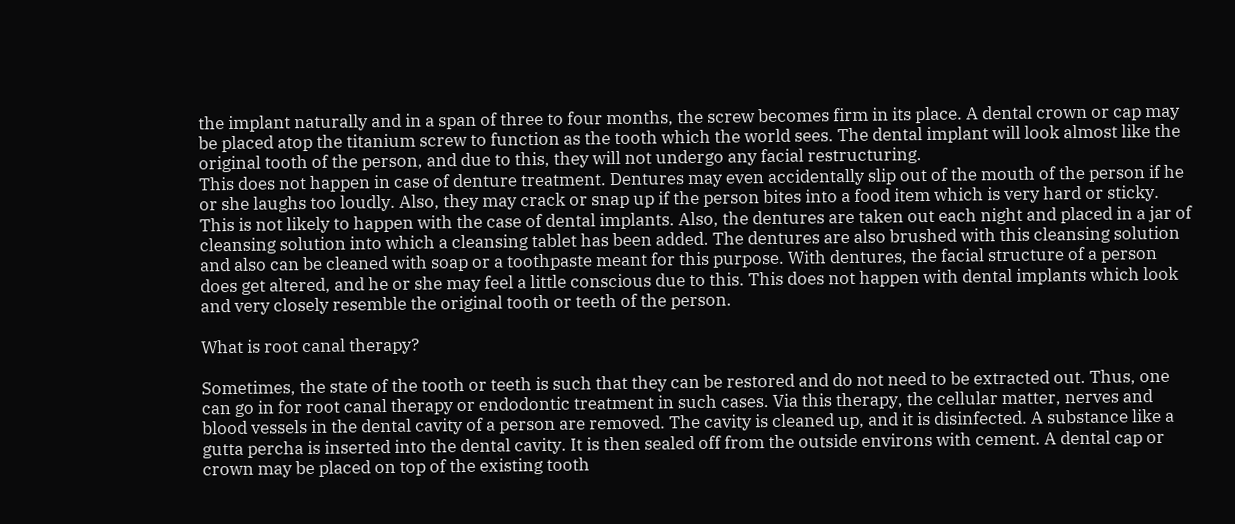the implant naturally and in a span of three to four months, the screw becomes firm in its place. A dental crown or cap may be placed atop the titanium screw to function as the tooth which the world sees. The dental implant will look almost like the original tooth of the person, and due to this, they will not undergo any facial restructuring.
This does not happen in case of denture treatment. Dentures may even accidentally slip out of the mouth of the person if he or she laughs too loudly. Also, they may crack or snap up if the person bites into a food item which is very hard or sticky. This is not likely to happen with the case of dental implants. Also, the dentures are taken out each night and placed in a jar of cleansing solution into which a cleansing tablet has been added. The dentures are also brushed with this cleansing solution and also can be cleaned with soap or a toothpaste meant for this purpose. With dentures, the facial structure of a person does get altered, and he or she may feel a little conscious due to this. This does not happen with dental implants which look and very closely resemble the original tooth or teeth of the person.

What is root canal therapy?

Sometimes, the state of the tooth or teeth is such that they can be restored and do not need to be extracted out. Thus, one can go in for root canal therapy or endodontic treatment in such cases. Via this therapy, the cellular matter, nerves and blood vessels in the dental cavity of a person are removed. The cavity is cleaned up, and it is disinfected. A substance like a gutta percha is inserted into the dental cavity. It is then sealed off from the outside environs with cement. A dental cap or crown may be placed on top of the existing tooth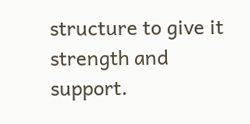structure to give it strength and support.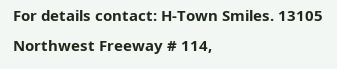For details contact: H-Town Smiles. 13105 Northwest Freeway # 114,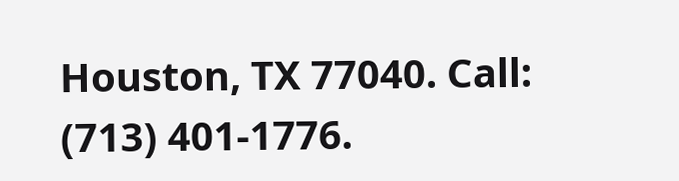Houston, TX 77040. Call: (713) 401-1776.